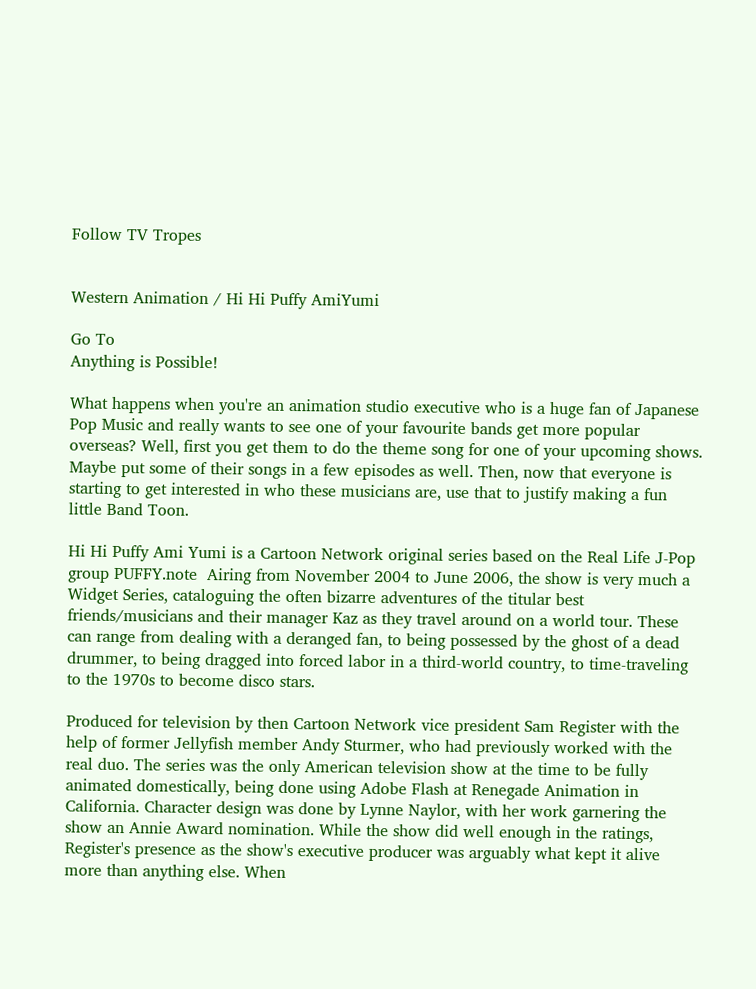Follow TV Tropes


Western Animation / Hi Hi Puffy AmiYumi

Go To
Anything is Possible!

What happens when you're an animation studio executive who is a huge fan of Japanese Pop Music and really wants to see one of your favourite bands get more popular overseas? Well, first you get them to do the theme song for one of your upcoming shows. Maybe put some of their songs in a few episodes as well. Then, now that everyone is starting to get interested in who these musicians are, use that to justify making a fun little Band Toon.

Hi Hi Puffy Ami Yumi is a Cartoon Network original series based on the Real Life J-Pop group PUFFY.note  Airing from November 2004 to June 2006, the show is very much a Widget Series, cataloguing the often bizarre adventures of the titular best friends/musicians and their manager Kaz as they travel around on a world tour. These can range from dealing with a deranged fan, to being possessed by the ghost of a dead drummer, to being dragged into forced labor in a third-world country, to time-traveling to the 1970s to become disco stars.

Produced for television by then Cartoon Network vice president Sam Register with the help of former Jellyfish member Andy Sturmer, who had previously worked with the real duo. The series was the only American television show at the time to be fully animated domestically, being done using Adobe Flash at Renegade Animation in California. Character design was done by Lynne Naylor, with her work garnering the show an Annie Award nomination. While the show did well enough in the ratings, Register's presence as the show's executive producer was arguably what kept it alive more than anything else. When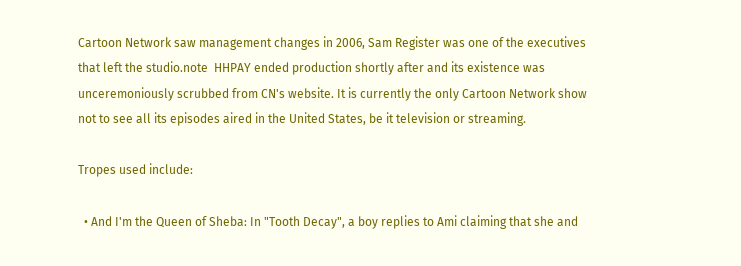Cartoon Network saw management changes in 2006, Sam Register was one of the executives that left the studio.note  HHPAY ended production shortly after and its existence was unceremoniously scrubbed from CN's website. It is currently the only Cartoon Network show not to see all its episodes aired in the United States, be it television or streaming.

Tropes used include:

  • And I'm the Queen of Sheba: In "Tooth Decay", a boy replies to Ami claiming that she and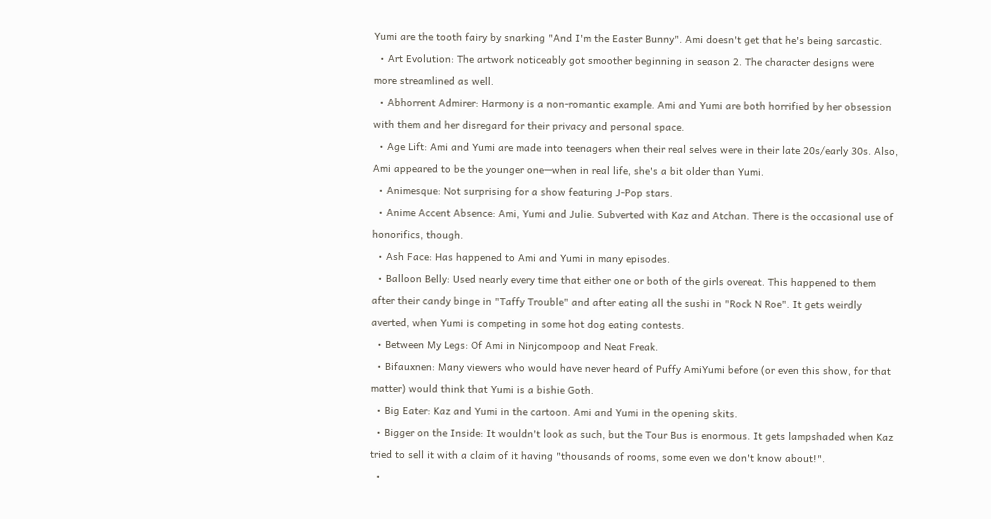Yumi are the tooth fairy by snarking "And I'm the Easter Bunny". Ami doesn't get that he's being sarcastic.
  • Art Evolution: The artwork noticeably got smoother beginning in season 2. The character designs were more streamlined as well.
  • Abhorrent Admirer: Harmony is a non-romantic example. Ami and Yumi are both horrified by her obsession with them and her disregard for their privacy and personal space.
  • Age Lift: Ami and Yumi are made into teenagers when their real selves were in their late 20s/early 30s. Also, Ami appeared to be the younger one—when in real life, she's a bit older than Yumi.
  • Animesque: Not surprising for a show featuring J-Pop stars.
  • Anime Accent Absence: Ami, Yumi and Julie. Subverted with Kaz and Atchan. There is the occasional use of honorifics, though.
  • Ash Face: Has happened to Ami and Yumi in many episodes.
  • Balloon Belly: Used nearly every time that either one or both of the girls overeat. This happened to them after their candy binge in "Taffy Trouble" and after eating all the sushi in "Rock N Roe". It gets weirdly averted, when Yumi is competing in some hot dog eating contests.
  • Between My Legs: Of Ami in Ninjcompoop and Neat Freak.
  • Bifauxnen: Many viewers who would have never heard of Puffy AmiYumi before (or even this show, for that matter) would think that Yumi is a bishie Goth.
  • Big Eater: Kaz and Yumi in the cartoon. Ami and Yumi in the opening skits.
  • Bigger on the Inside: It wouldn't look as such, but the Tour Bus is enormous. It gets lampshaded when Kaz tried to sell it with a claim of it having "thousands of rooms, some even we don't know about!".
  •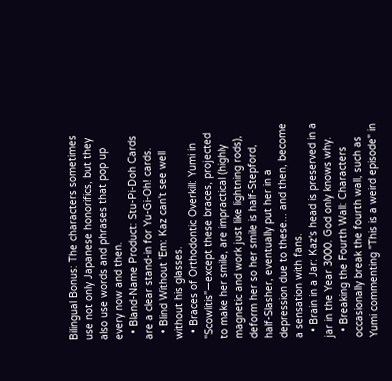Bilingual Bonus: The characters sometimes use not only Japanese honorifics, but they also use words and phrases that pop up every now and then.
  • Bland-Name Product: Stu-Pi-Doh Cards are a clear stand-in for Yu-Gi-Oh! cards.
  • Blind Without 'Em: Kaz can't see well without his glasses.
  • Braces of Orthodontic Overkill: Yumi in "Scowlitis"—except these braces, projected to make her smile, are impractical (highly magnetic and work just like lightning rods), deform her so her smile is half-Stepford, half-Slasher, eventually put her in a depression due to these... and then, become a sensation with fans.
  • Brain in a Jar: Kaz's head is preserved in a jar in the Year 3000. God only knows why.
  • Breaking the Fourth Wall: Characters occasionally break the fourth wall, such as Yumi commenting "This is a weird episode" in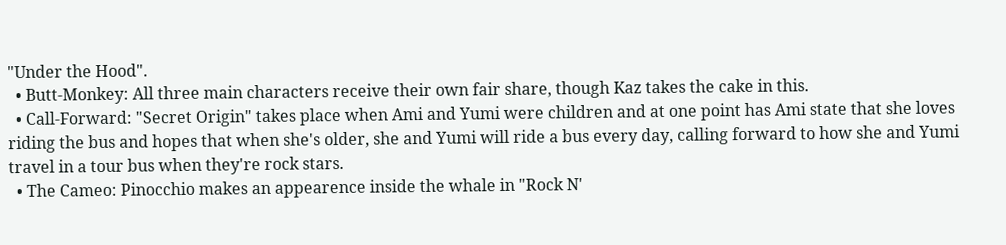"Under the Hood".
  • Butt-Monkey: All three main characters receive their own fair share, though Kaz takes the cake in this.
  • Call-Forward: "Secret Origin" takes place when Ami and Yumi were children and at one point has Ami state that she loves riding the bus and hopes that when she's older, she and Yumi will ride a bus every day, calling forward to how she and Yumi travel in a tour bus when they're rock stars.
  • The Cameo: Pinocchio makes an appearence inside the whale in "Rock N'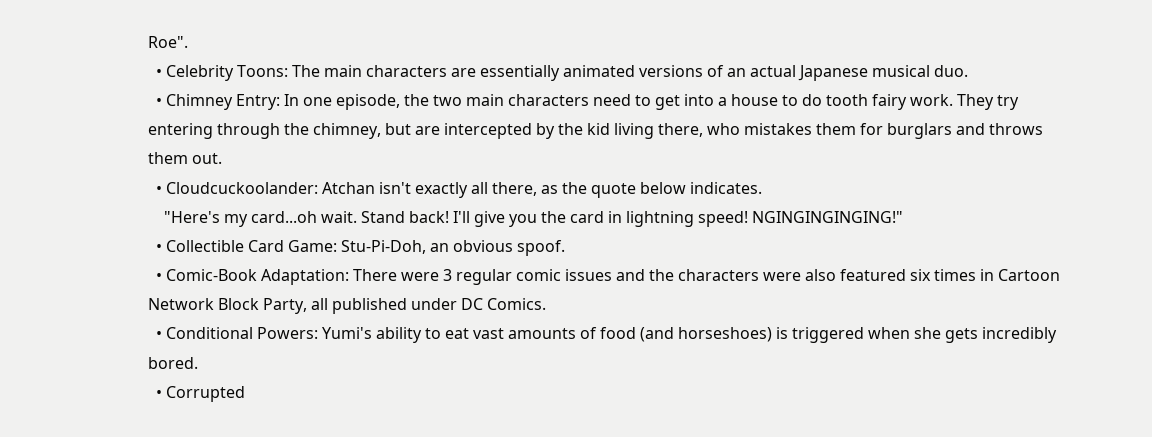Roe".
  • Celebrity Toons: The main characters are essentially animated versions of an actual Japanese musical duo.
  • Chimney Entry: In one episode, the two main characters need to get into a house to do tooth fairy work. They try entering through the chimney, but are intercepted by the kid living there, who mistakes them for burglars and throws them out.
  • Cloudcuckoolander: Atchan isn't exactly all there, as the quote below indicates.
    "Here's my card...oh wait. Stand back! I'll give you the card in lightning speed! NGINGINGINGING!"
  • Collectible Card Game: Stu-Pi-Doh, an obvious spoof.
  • Comic-Book Adaptation: There were 3 regular comic issues and the characters were also featured six times in Cartoon Network Block Party, all published under DC Comics.
  • Conditional Powers: Yumi's ability to eat vast amounts of food (and horseshoes) is triggered when she gets incredibly bored.
  • Corrupted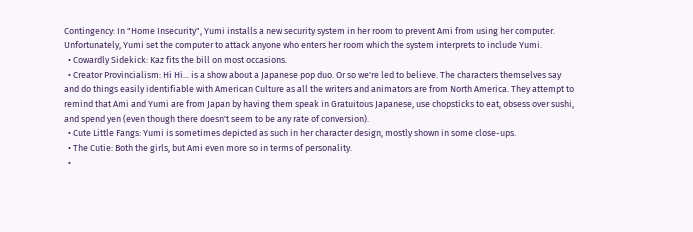Contingency: In "Home Insecurity", Yumi installs a new security system in her room to prevent Ami from using her computer. Unfortunately, Yumi set the computer to attack anyone who enters her room which the system interprets to include Yumi.
  • Cowardly Sidekick: Kaz fits the bill on most occasions.
  • Creator Provincialism: Hi Hi... is a show about a Japanese pop duo. Or so we're led to believe. The characters themselves say and do things easily identifiable with American Culture as all the writers and animators are from North America. They attempt to remind that Ami and Yumi are from Japan by having them speak in Gratuitous Japanese, use chopsticks to eat, obsess over sushi, and spend yen (even though there doesn't seem to be any rate of conversion).
  • Cute Little Fangs: Yumi is sometimes depicted as such in her character design, mostly shown in some close-ups.
  • The Cutie: Both the girls, but Ami even more so in terms of personality.
  •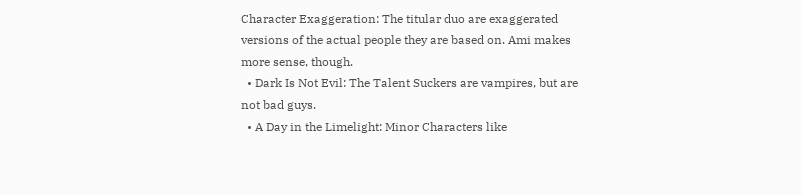Character Exaggeration: The titular duo are exaggerated versions of the actual people they are based on. Ami makes more sense, though.
  • Dark Is Not Evil: The Talent Suckers are vampires, but are not bad guys.
  • A Day in the Limelight: Minor Characters like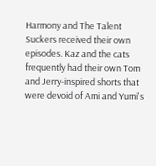Harmony and The Talent Suckers received their own episodes. Kaz and the cats frequently had their own Tom and Jerry-inspired shorts that were devoid of Ami and Yumi's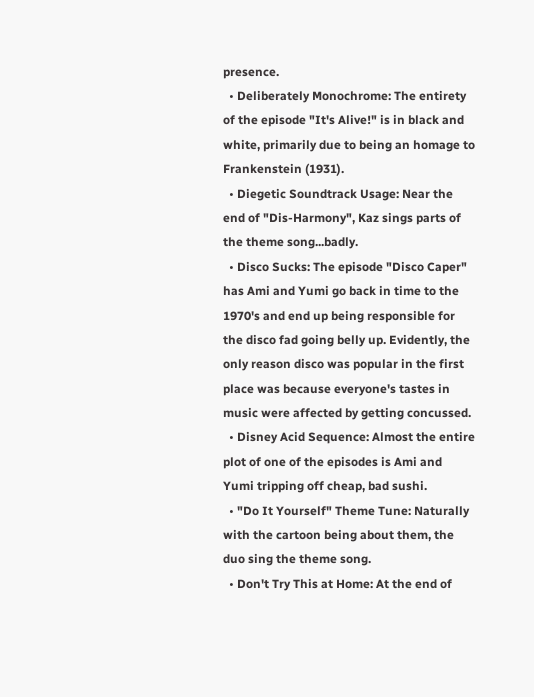presence.
  • Deliberately Monochrome: The entirety of the episode "It's Alive!" is in black and white, primarily due to being an homage to Frankenstein (1931).
  • Diegetic Soundtrack Usage: Near the end of "Dis-Harmony", Kaz sings parts of the theme song...badly.
  • Disco Sucks: The episode "Disco Caper" has Ami and Yumi go back in time to the 1970's and end up being responsible for the disco fad going belly up. Evidently, the only reason disco was popular in the first place was because everyone's tastes in music were affected by getting concussed.
  • Disney Acid Sequence: Almost the entire plot of one of the episodes is Ami and Yumi tripping off cheap, bad sushi.
  • "Do It Yourself" Theme Tune: Naturally with the cartoon being about them, the duo sing the theme song.
  • Don't Try This at Home: At the end of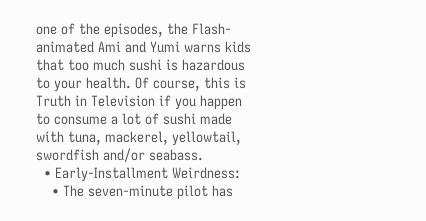one of the episodes, the Flash-animated Ami and Yumi warns kids that too much sushi is hazardous to your health. Of course, this is Truth in Television if you happen to consume a lot of sushi made with tuna, mackerel, yellowtail, swordfish and/or seabass.
  • Early-Installment Weirdness:
    • The seven-minute pilot has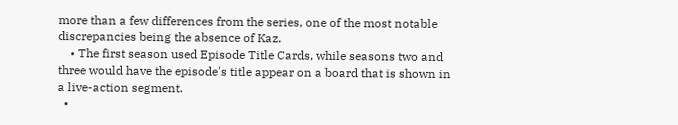more than a few differences from the series, one of the most notable discrepancies being the absence of Kaz.
    • The first season used Episode Title Cards, while seasons two and three would have the episode's title appear on a board that is shown in a live-action segment.
  •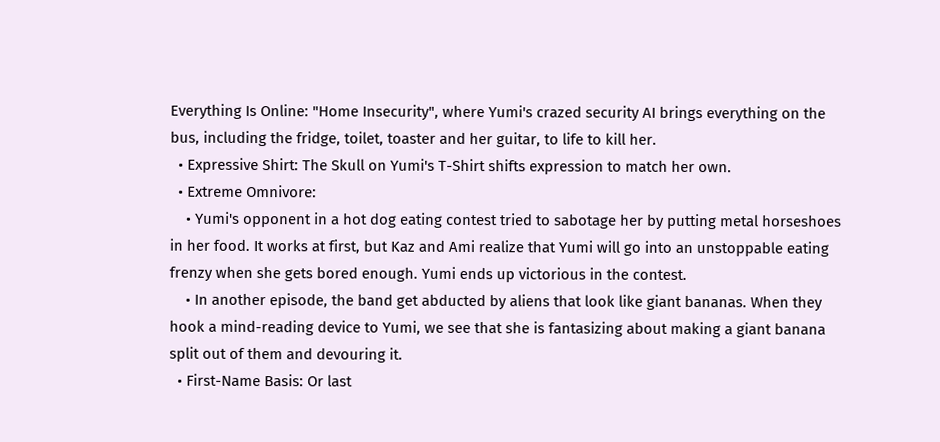Everything Is Online: "Home Insecurity", where Yumi's crazed security AI brings everything on the bus, including the fridge, toilet, toaster and her guitar, to life to kill her.
  • Expressive Shirt: The Skull on Yumi's T-Shirt shifts expression to match her own.
  • Extreme Omnivore:
    • Yumi's opponent in a hot dog eating contest tried to sabotage her by putting metal horseshoes in her food. It works at first, but Kaz and Ami realize that Yumi will go into an unstoppable eating frenzy when she gets bored enough. Yumi ends up victorious in the contest.
    • In another episode, the band get abducted by aliens that look like giant bananas. When they hook a mind-reading device to Yumi, we see that she is fantasizing about making a giant banana split out of them and devouring it.
  • First-Name Basis: Or last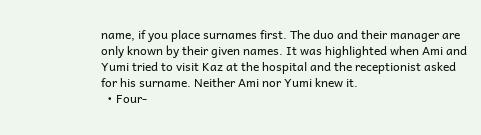name, if you place surnames first. The duo and their manager are only known by their given names. It was highlighted when Ami and Yumi tried to visit Kaz at the hospital and the receptionist asked for his surname. Neither Ami nor Yumi knew it.
  • Four-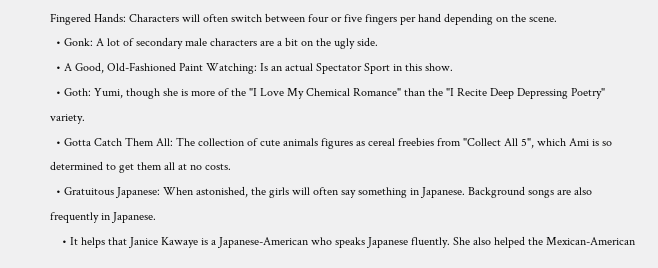Fingered Hands: Characters will often switch between four or five fingers per hand depending on the scene.
  • Gonk: A lot of secondary male characters are a bit on the ugly side.
  • A Good, Old-Fashioned Paint Watching: Is an actual Spectator Sport in this show.
  • Goth: Yumi, though she is more of the "I Love My Chemical Romance" than the "I Recite Deep Depressing Poetry" variety.
  • Gotta Catch Them All: The collection of cute animals figures as cereal freebies from "Collect All 5", which Ami is so determined to get them all at no costs.
  • Gratuitous Japanese: When astonished, the girls will often say something in Japanese. Background songs are also frequently in Japanese.
    • It helps that Janice Kawaye is a Japanese-American who speaks Japanese fluently. She also helped the Mexican-American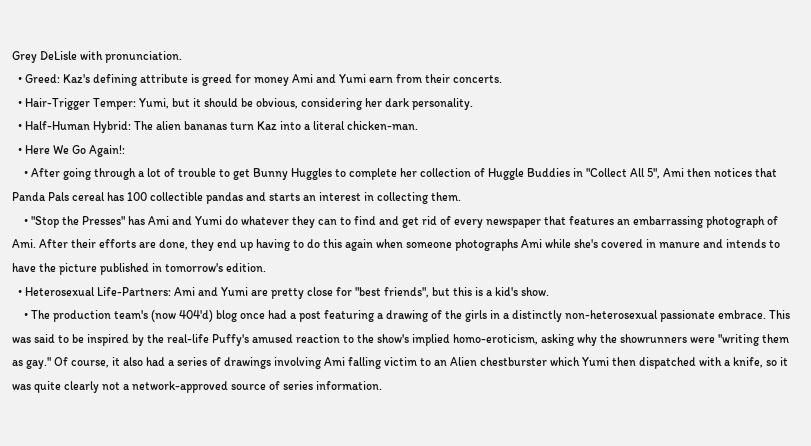Grey DeLisle with pronunciation.
  • Greed: Kaz's defining attribute is greed for money Ami and Yumi earn from their concerts.
  • Hair-Trigger Temper: Yumi, but it should be obvious, considering her dark personality.
  • Half-Human Hybrid: The alien bananas turn Kaz into a literal chicken-man.
  • Here We Go Again!:
    • After going through a lot of trouble to get Bunny Huggles to complete her collection of Huggle Buddies in "Collect All 5", Ami then notices that Panda Pals cereal has 100 collectible pandas and starts an interest in collecting them.
    • "Stop the Presses" has Ami and Yumi do whatever they can to find and get rid of every newspaper that features an embarrassing photograph of Ami. After their efforts are done, they end up having to do this again when someone photographs Ami while she's covered in manure and intends to have the picture published in tomorrow's edition.
  • Heterosexual Life-Partners: Ami and Yumi are pretty close for "best friends", but this is a kid's show.
    • The production team's (now 404'd) blog once had a post featuring a drawing of the girls in a distinctly non-heterosexual passionate embrace. This was said to be inspired by the real-life Puffy's amused reaction to the show's implied homo-eroticism, asking why the showrunners were "writing them as gay." Of course, it also had a series of drawings involving Ami falling victim to an Alien chestburster which Yumi then dispatched with a knife, so it was quite clearly not a network-approved source of series information.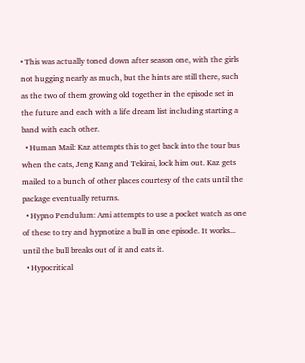• This was actually toned down after season one, with the girls not hugging nearly as much, but the hints are still there, such as the two of them growing old together in the episode set in the future and each with a life dream list including starting a band with each other.
  • Human Mail: Kaz attempts this to get back into the tour bus when the cats, Jeng Kang and Tekirai, lock him out. Kaz gets mailed to a bunch of other places courtesy of the cats until the package eventually returns.
  • Hypno Pendulum: Ami attempts to use a pocket watch as one of these to try and hypnotize a bull in one episode. It works... until the bull breaks out of it and eats it.
  • Hypocritical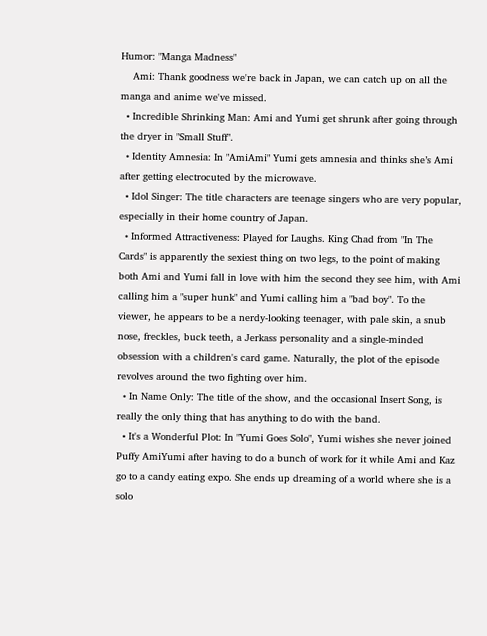Humor: "Manga Madness"
    Ami: Thank goodness we're back in Japan, we can catch up on all the manga and anime we've missed.
  • Incredible Shrinking Man: Ami and Yumi get shrunk after going through the dryer in "Small Stuff".
  • Identity Amnesia: In "AmiAmi" Yumi gets amnesia and thinks she’s Ami after getting electrocuted by the microwave.
  • Idol Singer: The title characters are teenage singers who are very popular, especially in their home country of Japan.
  • Informed Attractiveness: Played for Laughs. King Chad from "In The Cards" is apparently the sexiest thing on two legs, to the point of making both Ami and Yumi fall in love with him the second they see him, with Ami calling him a "super hunk" and Yumi calling him a "bad boy". To the viewer, he appears to be a nerdy-looking teenager, with pale skin, a snub nose, freckles, buck teeth, a Jerkass personality and a single-minded obsession with a children's card game. Naturally, the plot of the episode revolves around the two fighting over him.
  • In Name Only: The title of the show, and the occasional Insert Song, is really the only thing that has anything to do with the band.
  • It's a Wonderful Plot: In "Yumi Goes Solo", Yumi wishes she never joined Puffy AmiYumi after having to do a bunch of work for it while Ami and Kaz go to a candy eating expo. She ends up dreaming of a world where she is a solo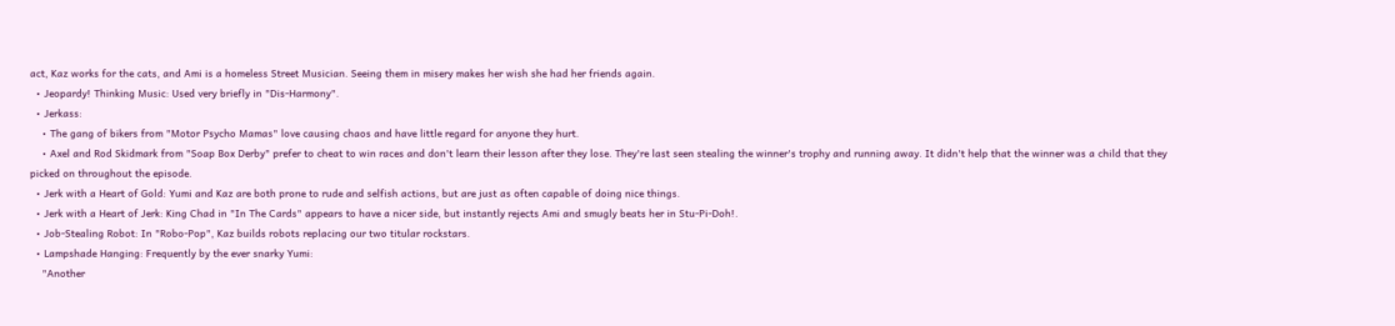act, Kaz works for the cats, and Ami is a homeless Street Musician. Seeing them in misery makes her wish she had her friends again.
  • Jeopardy! Thinking Music: Used very briefly in "Dis-Harmony".
  • Jerkass:
    • The gang of bikers from "Motor Psycho Mamas" love causing chaos and have little regard for anyone they hurt.
    • Axel and Rod Skidmark from "Soap Box Derby" prefer to cheat to win races and don't learn their lesson after they lose. They're last seen stealing the winner's trophy and running away. It didn't help that the winner was a child that they picked on throughout the episode.
  • Jerk with a Heart of Gold: Yumi and Kaz are both prone to rude and selfish actions, but are just as often capable of doing nice things.
  • Jerk with a Heart of Jerk: King Chad in "In The Cards" appears to have a nicer side, but instantly rejects Ami and smugly beats her in Stu-Pi-Doh!.
  • Job-Stealing Robot: In "Robo-Pop", Kaz builds robots replacing our two titular rockstars.
  • Lampshade Hanging: Frequently by the ever snarky Yumi:
    "Another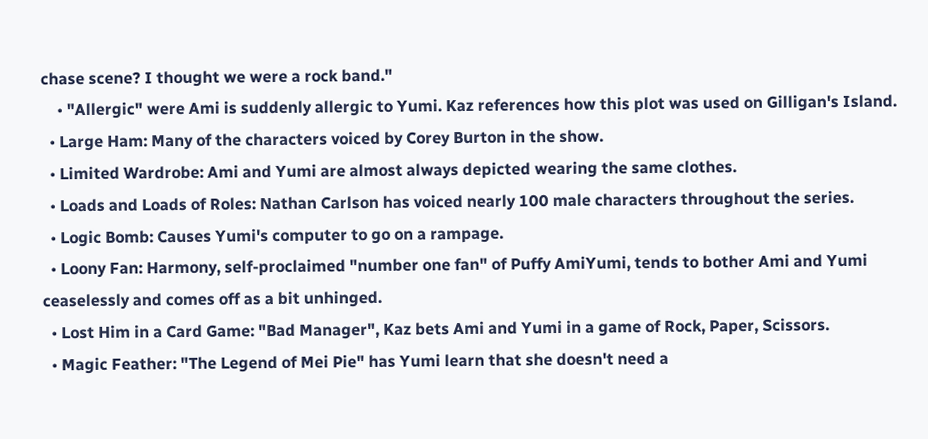chase scene? I thought we were a rock band."
    • "Allergic" were Ami is suddenly allergic to Yumi. Kaz references how this plot was used on Gilligan's Island.
  • Large Ham: Many of the characters voiced by Corey Burton in the show.
  • Limited Wardrobe: Ami and Yumi are almost always depicted wearing the same clothes.
  • Loads and Loads of Roles: Nathan Carlson has voiced nearly 100 male characters throughout the series.
  • Logic Bomb: Causes Yumi's computer to go on a rampage.
  • Loony Fan: Harmony, self-proclaimed "number one fan" of Puffy AmiYumi, tends to bother Ami and Yumi ceaselessly and comes off as a bit unhinged.
  • Lost Him in a Card Game: "Bad Manager", Kaz bets Ami and Yumi in a game of Rock, Paper, Scissors.
  • Magic Feather: "The Legend of Mei Pie" has Yumi learn that she doesn't need a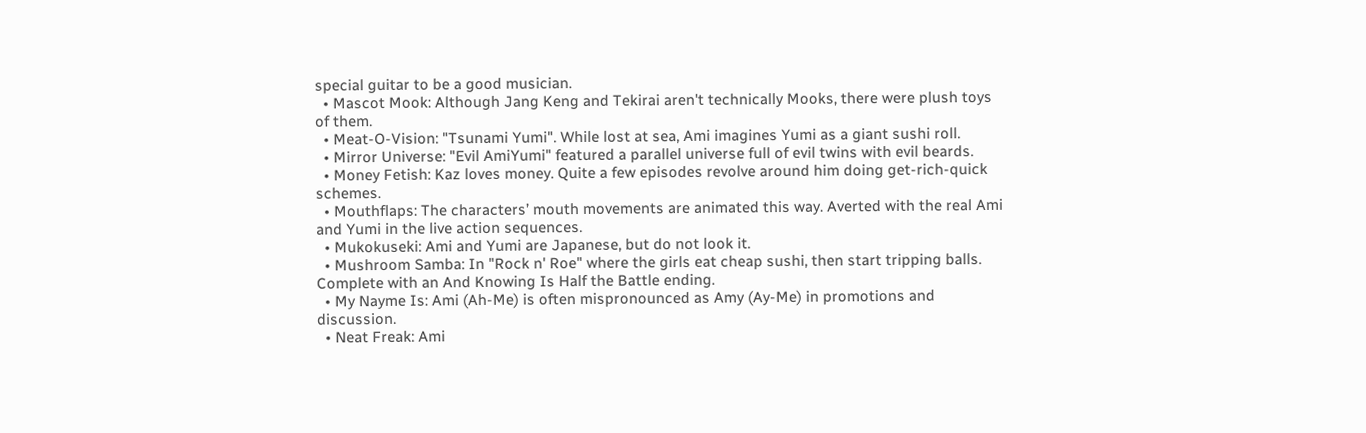special guitar to be a good musician.
  • Mascot Mook: Although Jang Keng and Tekirai aren't technically Mooks, there were plush toys of them.
  • Meat-O-Vision: "Tsunami Yumi". While lost at sea, Ami imagines Yumi as a giant sushi roll.
  • Mirror Universe: "Evil AmiYumi" featured a parallel universe full of evil twins with evil beards.
  • Money Fetish: Kaz loves money. Quite a few episodes revolve around him doing get-rich-quick schemes.
  • Mouthflaps: The characters’ mouth movements are animated this way. Averted with the real Ami and Yumi in the live action sequences.
  • Mukokuseki: Ami and Yumi are Japanese, but do not look it.
  • Mushroom Samba: In "Rock n' Roe" where the girls eat cheap sushi, then start tripping balls. Complete with an And Knowing Is Half the Battle ending.
  • My Nayme Is: Ami (Ah-Me) is often mispronounced as Amy (Ay-Me) in promotions and discussion.
  • Neat Freak: Ami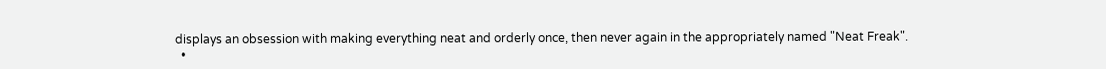displays an obsession with making everything neat and orderly once, then never again in the appropriately named "Neat Freak".
  •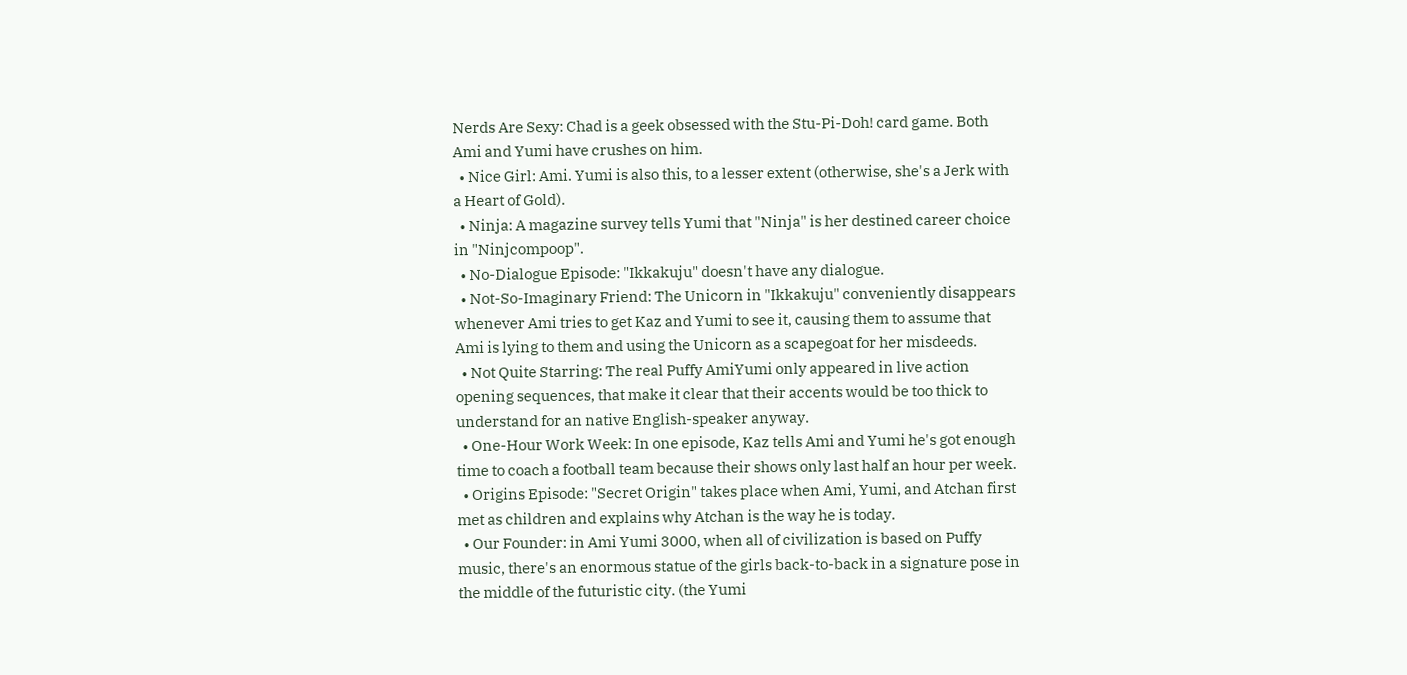Nerds Are Sexy: Chad is a geek obsessed with the Stu-Pi-Doh! card game. Both Ami and Yumi have crushes on him.
  • Nice Girl: Ami. Yumi is also this, to a lesser extent (otherwise, she's a Jerk with a Heart of Gold).
  • Ninja: A magazine survey tells Yumi that "Ninja" is her destined career choice in "Ninjcompoop".
  • No-Dialogue Episode: "Ikkakuju" doesn't have any dialogue.
  • Not-So-Imaginary Friend: The Unicorn in "Ikkakuju" conveniently disappears whenever Ami tries to get Kaz and Yumi to see it, causing them to assume that Ami is lying to them and using the Unicorn as a scapegoat for her misdeeds.
  • Not Quite Starring: The real Puffy AmiYumi only appeared in live action opening sequences, that make it clear that their accents would be too thick to understand for an native English-speaker anyway.
  • One-Hour Work Week: In one episode, Kaz tells Ami and Yumi he's got enough time to coach a football team because their shows only last half an hour per week.
  • Origins Episode: "Secret Origin" takes place when Ami, Yumi, and Atchan first met as children and explains why Atchan is the way he is today.
  • Our Founder: in Ami Yumi 3000, when all of civilization is based on Puffy music, there's an enormous statue of the girls back-to-back in a signature pose in the middle of the futuristic city. (the Yumi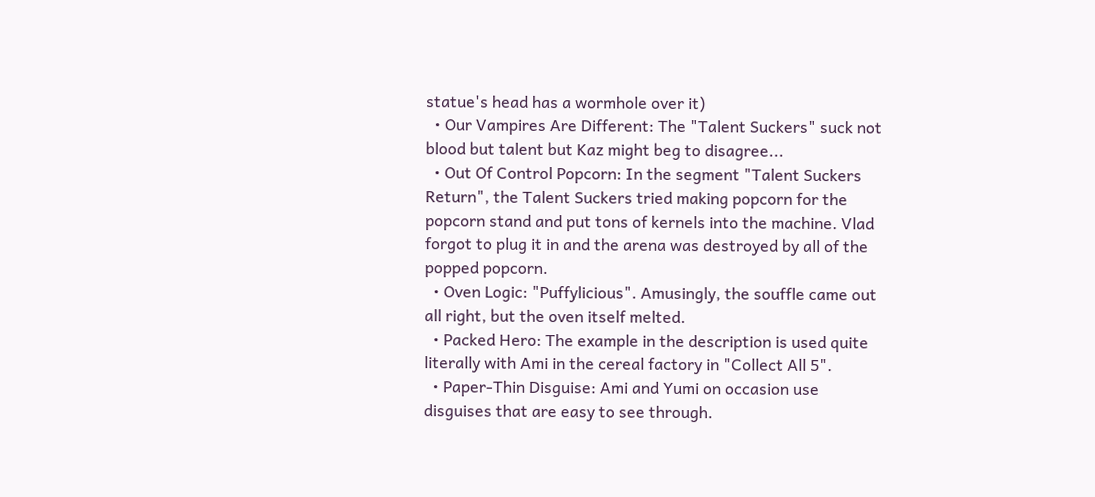statue's head has a wormhole over it)
  • Our Vampires Are Different: The "Talent Suckers" suck not blood but talent but Kaz might beg to disagree...
  • Out Of Control Popcorn: In the segment "Talent Suckers Return", the Talent Suckers tried making popcorn for the popcorn stand and put tons of kernels into the machine. Vlad forgot to plug it in and the arena was destroyed by all of the popped popcorn.
  • Oven Logic: "Puffylicious". Amusingly, the souffle came out all right, but the oven itself melted.
  • Packed Hero: The example in the description is used quite literally with Ami in the cereal factory in "Collect All 5".
  • Paper-Thin Disguise: Ami and Yumi on occasion use disguises that are easy to see through.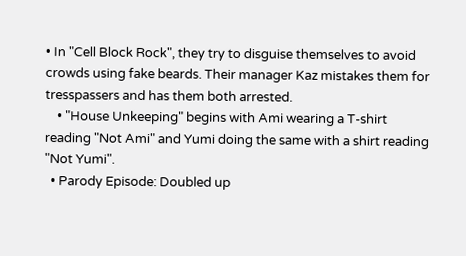• In "Cell Block Rock", they try to disguise themselves to avoid crowds using fake beards. Their manager Kaz mistakes them for tresspassers and has them both arrested.
    • "House Unkeeping" begins with Ami wearing a T-shirt reading "Not Ami" and Yumi doing the same with a shirt reading "Not Yumi".
  • Parody Episode: Doubled up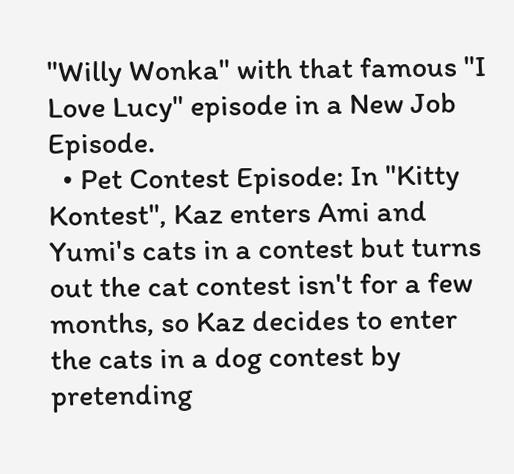"Willy Wonka" with that famous "I Love Lucy" episode in a New Job Episode.
  • Pet Contest Episode: In "Kitty Kontest", Kaz enters Ami and Yumi's cats in a contest but turns out the cat contest isn't for a few months, so Kaz decides to enter the cats in a dog contest by pretending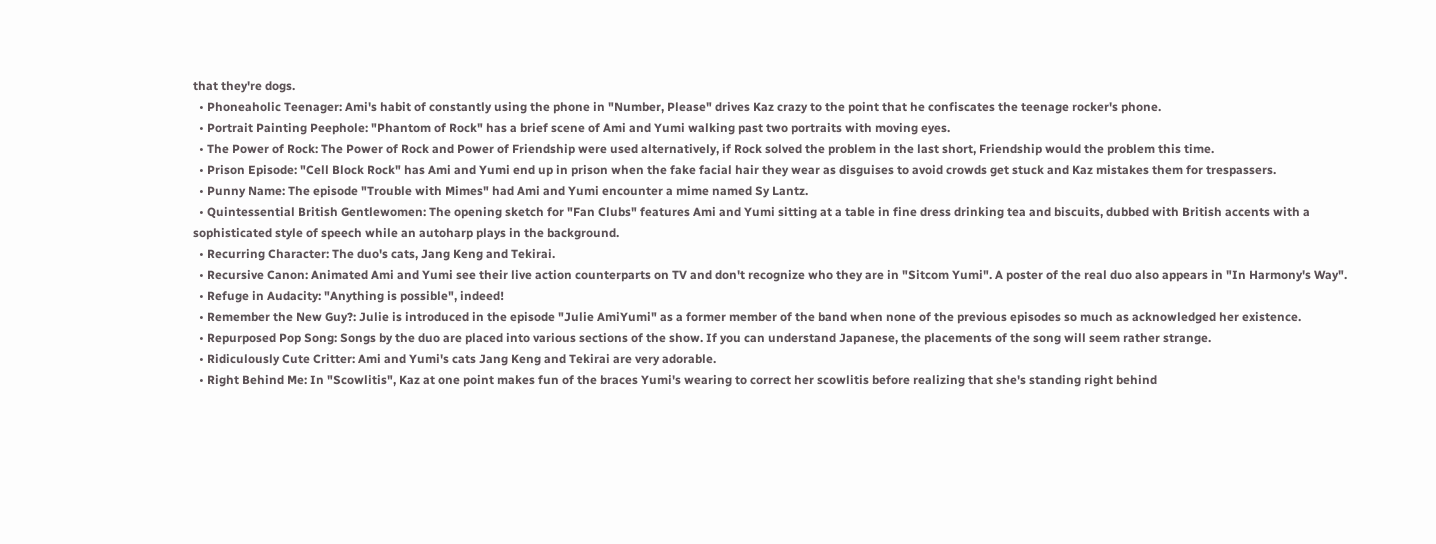that they're dogs.
  • Phoneaholic Teenager: Ami's habit of constantly using the phone in "Number, Please" drives Kaz crazy to the point that he confiscates the teenage rocker's phone.
  • Portrait Painting Peephole: "Phantom of Rock" has a brief scene of Ami and Yumi walking past two portraits with moving eyes.
  • The Power of Rock: The Power of Rock and Power of Friendship were used alternatively, if Rock solved the problem in the last short, Friendship would the problem this time.
  • Prison Episode: "Cell Block Rock" has Ami and Yumi end up in prison when the fake facial hair they wear as disguises to avoid crowds get stuck and Kaz mistakes them for trespassers.
  • Punny Name: The episode "Trouble with Mimes" had Ami and Yumi encounter a mime named Sy Lantz.
  • Quintessential British Gentlewomen: The opening sketch for "Fan Clubs" features Ami and Yumi sitting at a table in fine dress drinking tea and biscuits, dubbed with British accents with a sophisticated style of speech while an autoharp plays in the background.
  • Recurring Character: The duo's cats, Jang Keng and Tekirai.
  • Recursive Canon: Animated Ami and Yumi see their live action counterparts on TV and don't recognize who they are in "Sitcom Yumi". A poster of the real duo also appears in "In Harmony's Way".
  • Refuge in Audacity: "Anything is possible", indeed!
  • Remember the New Guy?: Julie is introduced in the episode "Julie AmiYumi" as a former member of the band when none of the previous episodes so much as acknowledged her existence.
  • Repurposed Pop Song: Songs by the duo are placed into various sections of the show. If you can understand Japanese, the placements of the song will seem rather strange.
  • Ridiculously Cute Critter: Ami and Yumi's cats Jang Keng and Tekirai are very adorable.
  • Right Behind Me: In "Scowlitis", Kaz at one point makes fun of the braces Yumi's wearing to correct her scowlitis before realizing that she's standing right behind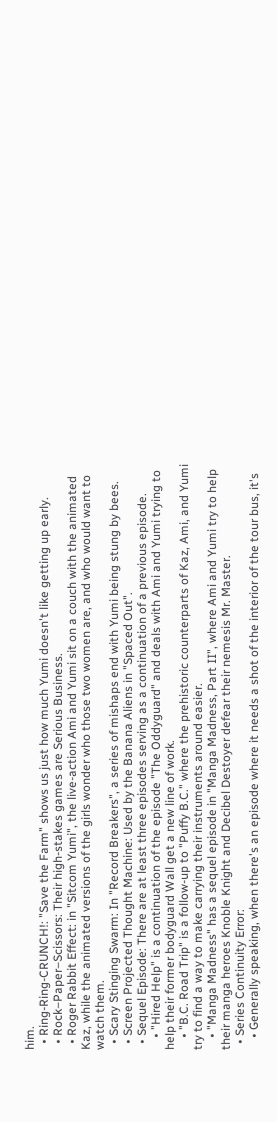him.
  • Ring-Ring-CRUNCH!: "Save the Farm" shows us just how much Yumi doesn't like getting up early.
  • Rock–Paper–Scissors: Their high-stakes games are Serious Business.
  • Roger Rabbit Effect: in "Sitcom Yumi", the live-action Ami and Yumi sit on a couch with the animated Kaz, while the animated versions of the girls wonder who those two women are, and who would want to watch them.
  • Scary Stinging Swarm: In "Record Breakers", a series of mishaps end with Yumi being stung by bees.
  • Screen Projected Thought Machine: Used by the Banana Aliens in "Spaced Out".
  • Sequel Episode: There are at least three episodes serving as a continuation of a previous episode.
    • "Hired Help" is a continuation of the episode "The Oddyguard" and deals with Ami and Yumi trying to help their former bodyguard Wall get a new line of work.
    • "B.C. Road Trip" is a follow-up to "Puffy B.C." where the prehistoric counterparts of Kaz, Ami, and Yumi try to find a way to make carrying their instruments around easier.
    • "Manga Madness" has a sequel episode in "Manga Madness, Part II", where Ami and Yumi try to help their manga heroes Knoble Knight and Decibel Destoyer defear their nemesis Mr. Master.
  • Series Continuity Error:
    • Generally speaking, when there's an episode where it needs a shot of the interior of the tour bus, it's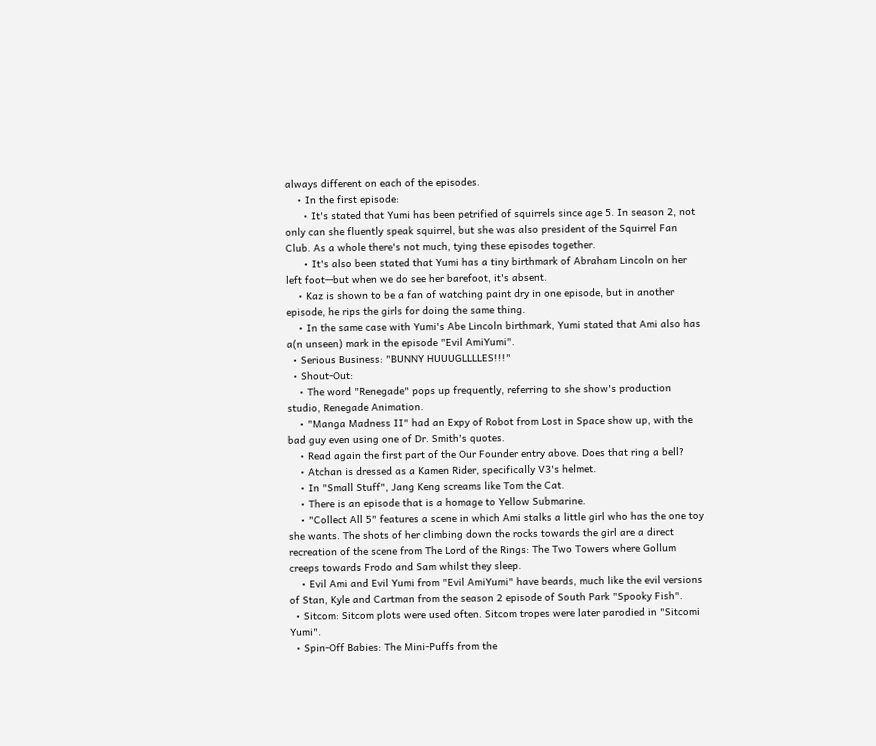always different on each of the episodes.
    • In the first episode:
      • It's stated that Yumi has been petrified of squirrels since age 5. In season 2, not only can she fluently speak squirrel, but she was also president of the Squirrel Fan Club. As a whole there's not much, tying these episodes together.
      • It's also been stated that Yumi has a tiny birthmark of Abraham Lincoln on her left foot—but when we do see her barefoot, it's absent.
    • Kaz is shown to be a fan of watching paint dry in one episode, but in another episode, he rips the girls for doing the same thing.
    • In the same case with Yumi's Abe Lincoln birthmark, Yumi stated that Ami also has a(n unseen) mark in the episode "Evil AmiYumi".
  • Serious Business: "BUNNY HUUUGLLLLES!!!"
  • Shout-Out:
    • The word "Renegade" pops up frequently, referring to she show's production studio, Renegade Animation.
    • "Manga Madness II" had an Expy of Robot from Lost in Space show up, with the bad guy even using one of Dr. Smith's quotes.
    • Read again the first part of the Our Founder entry above. Does that ring a bell?
    • Atchan is dressed as a Kamen Rider, specifically V3's helmet.
    • In "Small Stuff", Jang Keng screams like Tom the Cat.
    • There is an episode that is a homage to Yellow Submarine.
    • "Collect All 5" features a scene in which Ami stalks a little girl who has the one toy she wants. The shots of her climbing down the rocks towards the girl are a direct recreation of the scene from The Lord of the Rings: The Two Towers where Gollum creeps towards Frodo and Sam whilst they sleep.
    • Evil Ami and Evil Yumi from "Evil AmiYumi" have beards, much like the evil versions of Stan, Kyle and Cartman from the season 2 episode of South Park "Spooky Fish".
  • Sitcom: Sitcom plots were used often. Sitcom tropes were later parodied in "Sitcomi Yumi".
  • Spin-Off Babies: The Mini-Puffs from the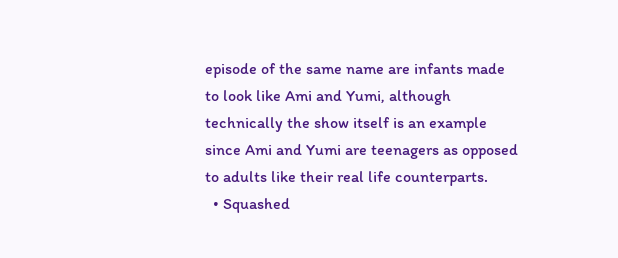episode of the same name are infants made to look like Ami and Yumi, although technically the show itself is an example since Ami and Yumi are teenagers as opposed to adults like their real life counterparts.
  • Squashed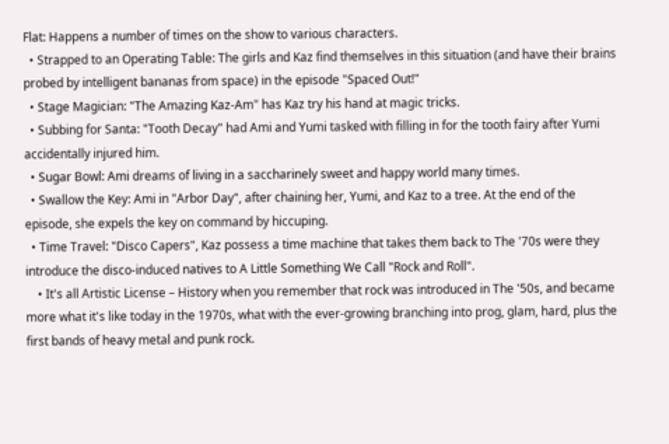Flat: Happens a number of times on the show to various characters.
  • Strapped to an Operating Table: The girls and Kaz find themselves in this situation (and have their brains probed by intelligent bananas from space) in the episode "Spaced Out!"
  • Stage Magician: "The Amazing Kaz-Am" has Kaz try his hand at magic tricks.
  • Subbing for Santa: "Tooth Decay" had Ami and Yumi tasked with filling in for the tooth fairy after Yumi accidentally injured him.
  • Sugar Bowl: Ami dreams of living in a saccharinely sweet and happy world many times.
  • Swallow the Key: Ami in "Arbor Day", after chaining her, Yumi, and Kaz to a tree. At the end of the episode, she expels the key on command by hiccuping.
  • Time Travel: "Disco Capers", Kaz possess a time machine that takes them back to The '70s were they introduce the disco-induced natives to A Little Something We Call "Rock and Roll".
    • It's all Artistic License – History when you remember that rock was introduced in The '50s, and became more what it's like today in the 1970s, what with the ever-growing branching into prog, glam, hard, plus the first bands of heavy metal and punk rock.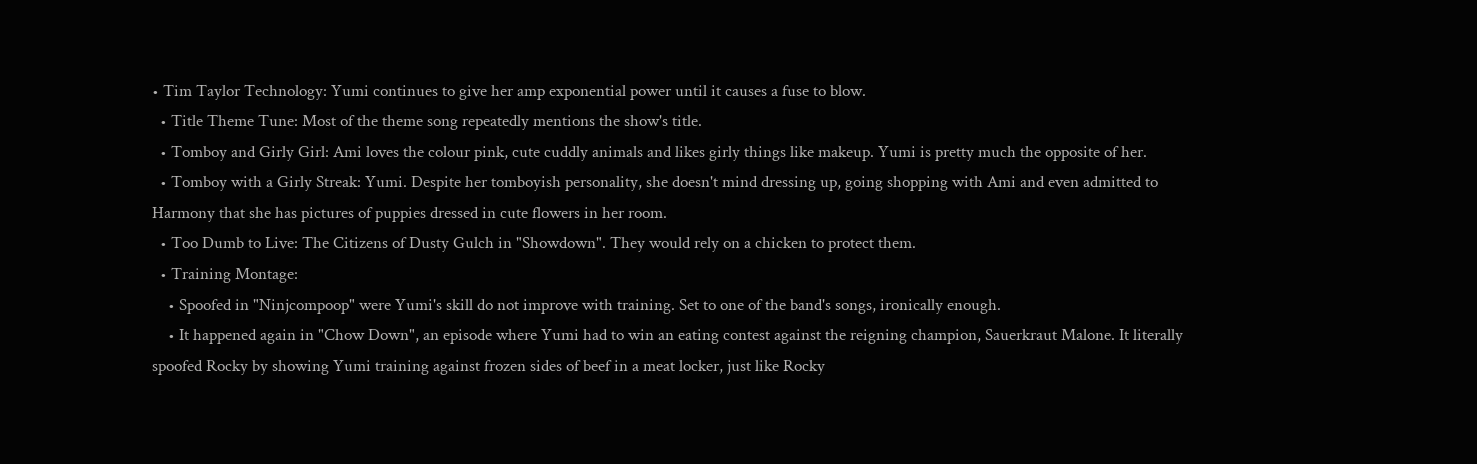• Tim Taylor Technology: Yumi continues to give her amp exponential power until it causes a fuse to blow.
  • Title Theme Tune: Most of the theme song repeatedly mentions the show's title.
  • Tomboy and Girly Girl: Ami loves the colour pink, cute cuddly animals and likes girly things like makeup. Yumi is pretty much the opposite of her.
  • Tomboy with a Girly Streak: Yumi. Despite her tomboyish personality, she doesn't mind dressing up, going shopping with Ami and even admitted to Harmony that she has pictures of puppies dressed in cute flowers in her room.
  • Too Dumb to Live: The Citizens of Dusty Gulch in "Showdown". They would rely on a chicken to protect them.
  • Training Montage:
    • Spoofed in "Ninjcompoop" were Yumi's skill do not improve with training. Set to one of the band's songs, ironically enough.
    • It happened again in "Chow Down", an episode where Yumi had to win an eating contest against the reigning champion, Sauerkraut Malone. It literally spoofed Rocky by showing Yumi training against frozen sides of beef in a meat locker, just like Rocky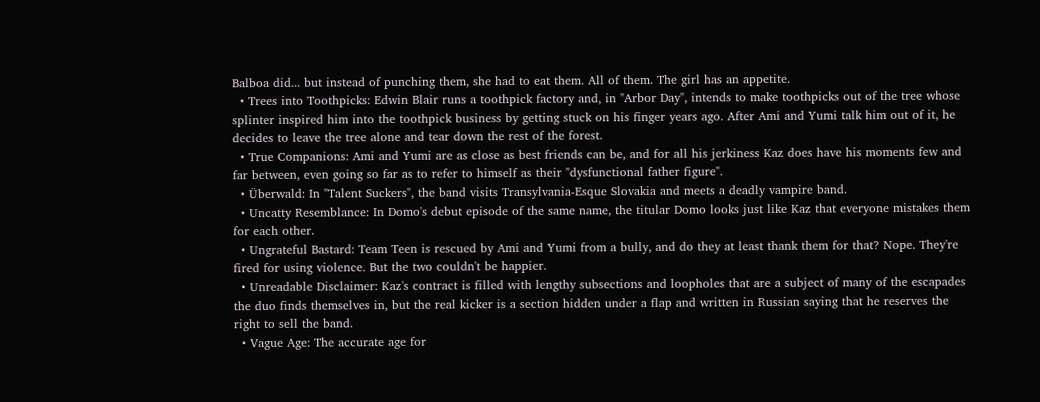Balboa did... but instead of punching them, she had to eat them. All of them. The girl has an appetite.
  • Trees into Toothpicks: Edwin Blair runs a toothpick factory and, in "Arbor Day", intends to make toothpicks out of the tree whose splinter inspired him into the toothpick business by getting stuck on his finger years ago. After Ami and Yumi talk him out of it, he decides to leave the tree alone and tear down the rest of the forest.
  • True Companions: Ami and Yumi are as close as best friends can be, and for all his jerkiness Kaz does have his moments few and far between, even going so far as to refer to himself as their "dysfunctional father figure".
  • Überwald: In "Talent Suckers", the band visits Transylvania-Esque Slovakia and meets a deadly vampire band.
  • Uncatty Resemblance: In Domo's debut episode of the same name, the titular Domo looks just like Kaz that everyone mistakes them for each other.
  • Ungrateful Bastard: Team Teen is rescued by Ami and Yumi from a bully, and do they at least thank them for that? Nope. They're fired for using violence. But the two couldn't be happier.
  • Unreadable Disclaimer: Kaz's contract is filled with lengthy subsections and loopholes that are a subject of many of the escapades the duo finds themselves in, but the real kicker is a section hidden under a flap and written in Russian saying that he reserves the right to sell the band.
  • Vague Age: The accurate age for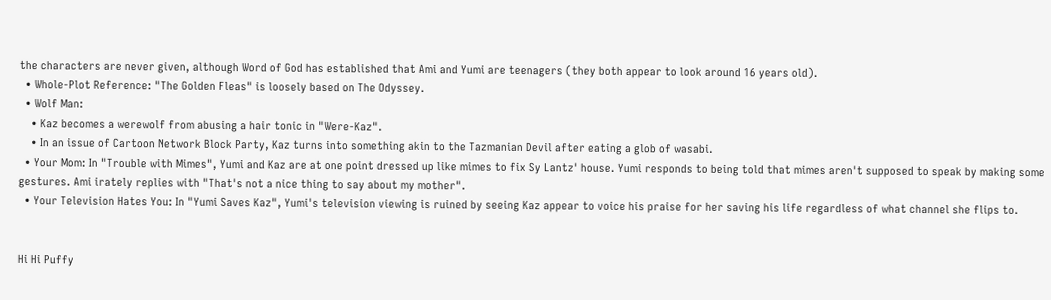the characters are never given, although Word of God has established that Ami and Yumi are teenagers (they both appear to look around 16 years old).
  • Whole-Plot Reference: "The Golden Fleas" is loosely based on The Odyssey.
  • Wolf Man:
    • Kaz becomes a werewolf from abusing a hair tonic in "Were-Kaz".
    • In an issue of Cartoon Network Block Party, Kaz turns into something akin to the Tazmanian Devil after eating a glob of wasabi.
  • Your Mom: In "Trouble with Mimes", Yumi and Kaz are at one point dressed up like mimes to fix Sy Lantz' house. Yumi responds to being told that mimes aren't supposed to speak by making some gestures. Ami irately replies with "That's not a nice thing to say about my mother".
  • Your Television Hates You: In "Yumi Saves Kaz", Yumi's television viewing is ruined by seeing Kaz appear to voice his praise for her saving his life regardless of what channel she flips to.


Hi Hi Puffy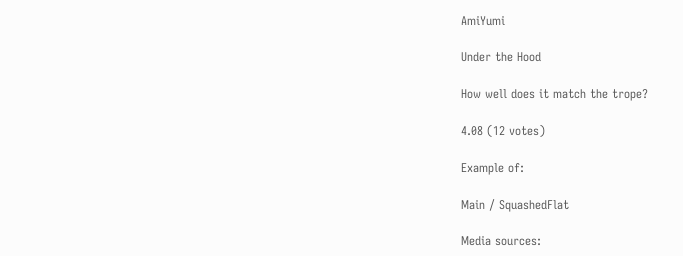AmiYumi

Under the Hood

How well does it match the trope?

4.08 (12 votes)

Example of:

Main / SquashedFlat

Media sources: